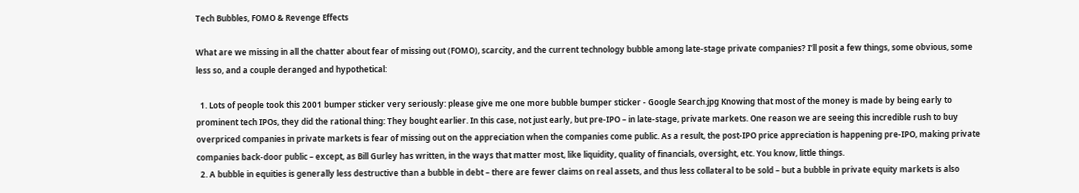Tech Bubbles, FOMO & Revenge Effects

What are we missing in all the chatter about fear of missing out (FOMO), scarcity, and the current technology bubble among late-stage private companies? I’ll posit a few things, some obvious, some less so, and a couple deranged and hypothetical:

  1. Lots of people took this 2001 bumper sticker very seriously: please give me one more bubble bumper sticker - Google Search.jpg Knowing that most of the money is made by being early to prominent tech IPOs, they did the rational thing: They bought earlier. In this case, not just early, but pre-IPO – in late-stage, private markets. One reason we are seeing this incredible rush to buy overpriced companies in private markets is fear of missing out on the appreciation when the companies come public. As a result, the post-IPO price appreciation is happening pre-IPO, making private companies back-door public – except, as Bill Gurley has written, in the ways that matter most, like liquidity, quality of financials, oversight, etc. You know, little things.
  2. A bubble in equities is generally less destructive than a bubble in debt – there are fewer claims on real assets, and thus less collateral to be sold – but a bubble in private equity markets is also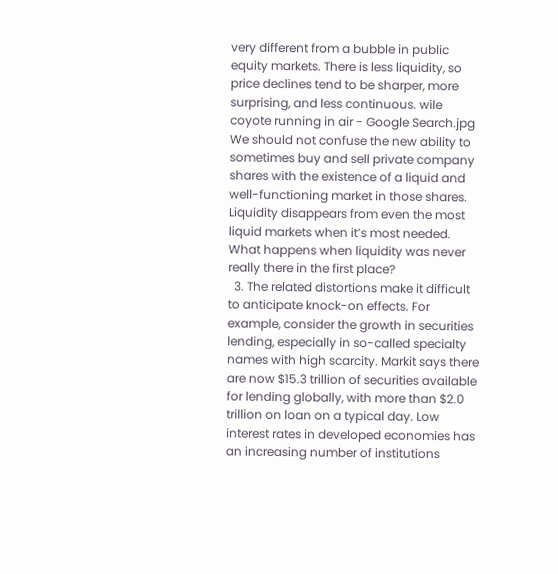very different from a bubble in public equity markets. There is less liquidity, so price declines tend to be sharper, more surprising, and less continuous. wile coyote running in air - Google Search.jpg We should not confuse the new ability to sometimes buy and sell private company shares with the existence of a liquid and well-functioning market in those shares. Liquidity disappears from even the most liquid markets when it’s most needed. What happens when liquidity was never really there in the first place?
  3. The related distortions make it difficult to anticipate knock-on effects. For example, consider the growth in securities lending, especially in so-called specialty names with high scarcity. Markit says there are now $15.3 trillion of securities available for lending globally, with more than $2.0 trillion on loan on a typical day. Low interest rates in developed economies has an increasing number of institutions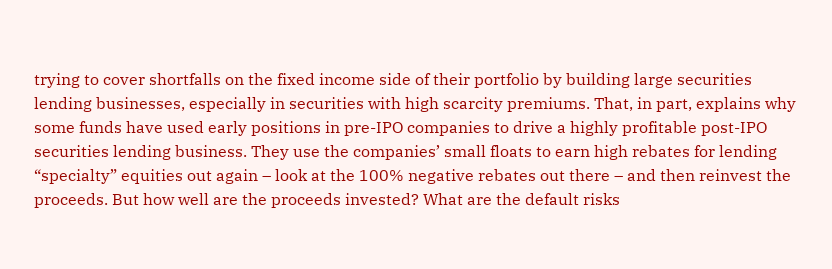trying to cover shortfalls on the fixed income side of their portfolio by building large securities lending businesses, especially in securities with high scarcity premiums. That, in part, explains why some funds have used early positions in pre-IPO companies to drive a highly profitable post-IPO securities lending business. They use the companies’ small floats to earn high rebates for lending “specialty” equities out again – look at the 100% negative rebates out there – and then reinvest the proceeds. But how well are the proceeds invested? What are the default risks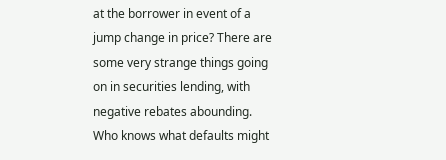at the borrower in event of a jump change in price? There are some very strange things going on in securities lending, with negative rebates abounding. Who knows what defaults might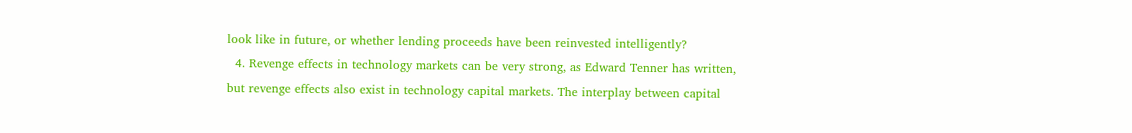look like in future, or whether lending proceeds have been reinvested intelligently?
  4. Revenge effects in technology markets can be very strong, as Edward Tenner has written, but revenge effects also exist in technology capital markets. The interplay between capital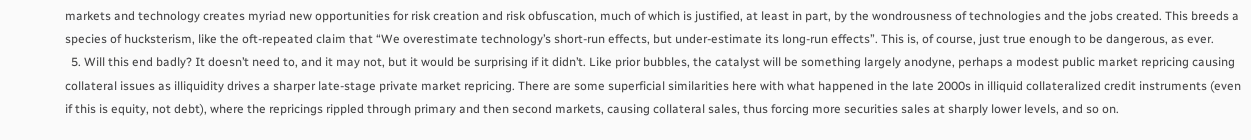markets and technology creates myriad new opportunities for risk creation and risk obfuscation, much of which is justified, at least in part, by the wondrousness of technologies and the jobs created. This breeds a species of hucksterism, like the oft-repeated claim that “We overestimate technology’s short-run effects, but under-estimate its long-run effects”. This is, of course, just true enough to be dangerous, as ever.
  5. Will this end badly? It doesn’t need to, and it may not, but it would be surprising if it didn’t. Like prior bubbles, the catalyst will be something largely anodyne, perhaps a modest public market repricing causing collateral issues as illiquidity drives a sharper late-stage private market repricing. There are some superficial similarities here with what happened in the late 2000s in illiquid collateralized credit instruments (even if this is equity, not debt), where the repricings rippled through primary and then second markets, causing collateral sales, thus forcing more securities sales at sharply lower levels, and so on.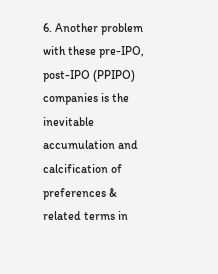6. Another problem with these pre-IPO, post-IPO (PPIPO) companies is the inevitable accumulation and calcification of preferences & related terms in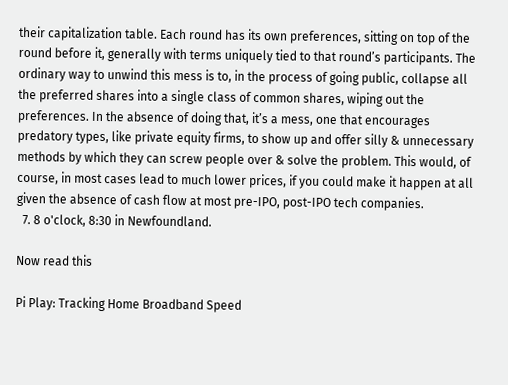their capitalization table. Each round has its own preferences, sitting on top of the round before it, generally with terms uniquely tied to that round’s participants. The ordinary way to unwind this mess is to, in the process of going public, collapse all the preferred shares into a single class of common shares, wiping out the preferences. In the absence of doing that, it’s a mess, one that encourages predatory types, like private equity firms, to show up and offer silly & unnecessary methods by which they can screw people over & solve the problem. This would, of course, in most cases lead to much lower prices, if you could make it happen at all given the absence of cash flow at most pre-IPO, post-IPO tech companies.
  7. 8 o'clock, 8:30 in Newfoundland.

Now read this

Pi Play: Tracking Home Broadband Speed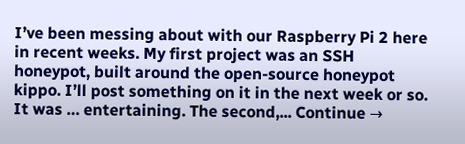I’ve been messing about with our Raspberry Pi 2 here in recent weeks. My first project was an SSH honeypot, built around the open-source honeypot kippo. I’ll post something on it in the next week or so. It was … entertaining. The second,... Continue →